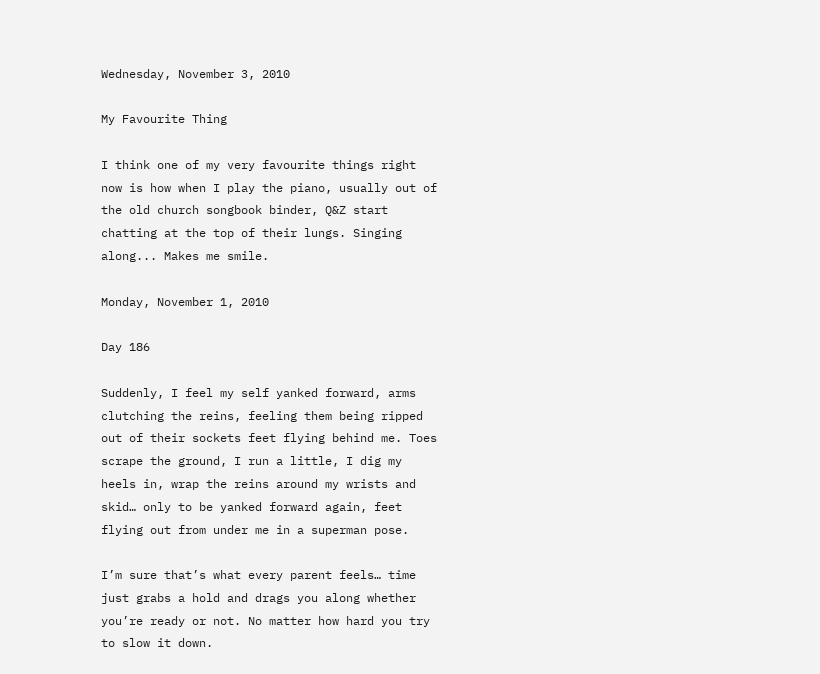Wednesday, November 3, 2010

My Favourite Thing

I think one of my very favourite things right now is how when I play the piano, usually out of the old church songbook binder, Q&Z start chatting at the top of their lungs. Singing along... Makes me smile.

Monday, November 1, 2010

Day 186

Suddenly, I feel my self yanked forward, arms clutching the reins, feeling them being ripped out of their sockets feet flying behind me. Toes scrape the ground, I run a little, I dig my heels in, wrap the reins around my wrists and skid… only to be yanked forward again, feet flying out from under me in a superman pose.

I’m sure that’s what every parent feels… time just grabs a hold and drags you along whether you’re ready or not. No matter how hard you try to slow it down.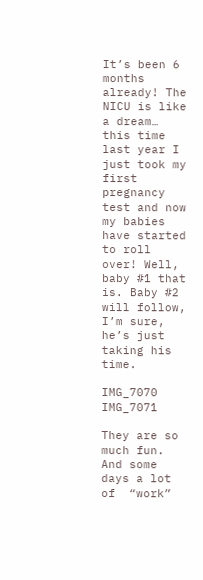It’s been 6 months already! The NICU is like a dream… this time last year I just took my first pregnancy test and now my babies have started to roll over! Well, baby #1 that is. Baby #2 will follow, I’m sure, he’s just taking his time.

IMG_7070 IMG_7071

They are so much fun. And some days a lot of  “work”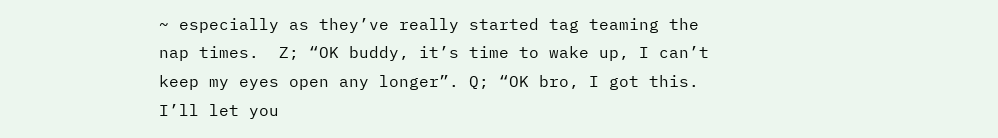~ especially as they’ve really started tag teaming the nap times.  Z; “OK buddy, it’s time to wake up, I can’t keep my eyes open any longer”. Q; “OK bro, I got this. I’ll let you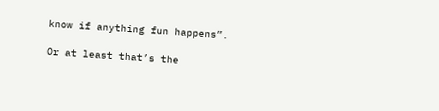know if anything fun happens”.

Or at least that’s the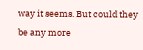way it seems. But could they be any more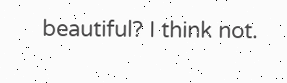beautiful? I think not.